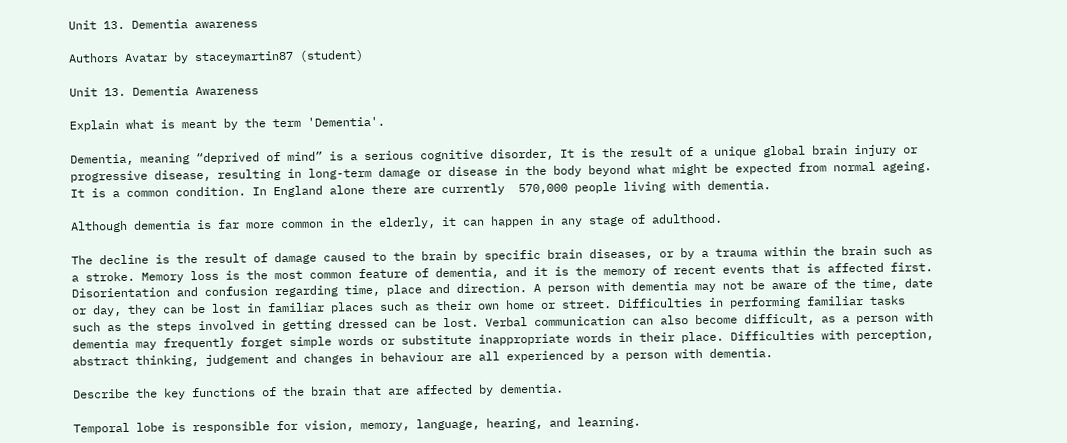Unit 13. Dementia awareness

Authors Avatar by staceymartin87 (student)

Unit 13. Dementia Awareness

Explain what is meant by the term 'Dementia'.

Dementia, meaning “deprived of mind” is a serious cognitive disorder, It is the result of a unique global brain injury or progressive disease, resulting in long-term damage or disease in the body beyond what might be expected from normal ageing. It is a common condition. In England alone there are currently  570,000 people living with dementia.

Although dementia is far more common in the elderly, it can happen in any stage of adulthood.

The decline is the result of damage caused to the brain by specific brain diseases, or by a trauma within the brain such as a stroke. Memory loss is the most common feature of dementia, and it is the memory of recent events that is affected first. Disorientation and confusion regarding time, place and direction. A person with dementia may not be aware of the time, date or day, they can be lost in familiar places such as their own home or street. Difficulties in performing familiar tasks such as the steps involved in getting dressed can be lost. Verbal communication can also become difficult, as a person with dementia may frequently forget simple words or substitute inappropriate words in their place. Difficulties with perception, abstract thinking, judgement and changes in behaviour are all experienced by a person with dementia.

Describe the key functions of the brain that are affected by dementia.

Temporal lobe is responsible for vision, memory, language, hearing, and learning.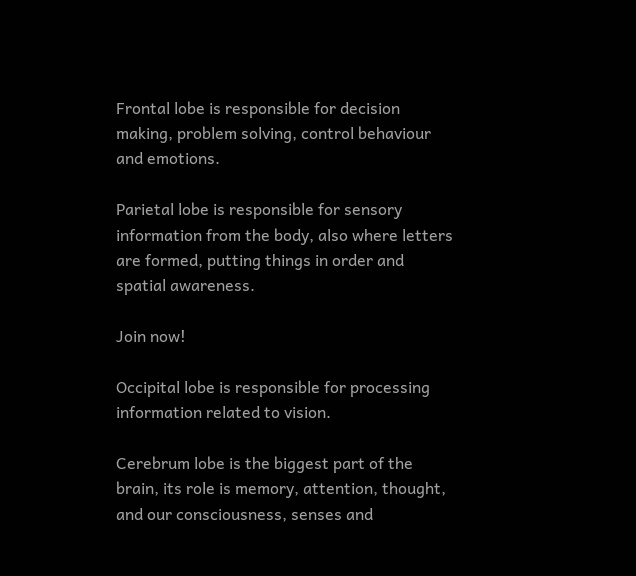Frontal lobe is responsible for decision making, problem solving, control behaviour and emotions.

Parietal lobe is responsible for sensory information from the body, also where letters are formed, putting things in order and spatial awareness.

Join now!

Occipital lobe is responsible for processing information related to vision.

Cerebrum lobe is the biggest part of the brain, its role is memory, attention, thought, and our consciousness, senses and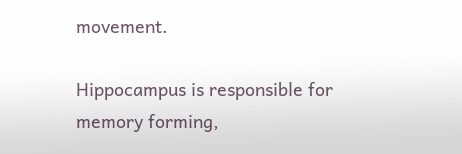movement.

Hippocampus is responsible for memory forming,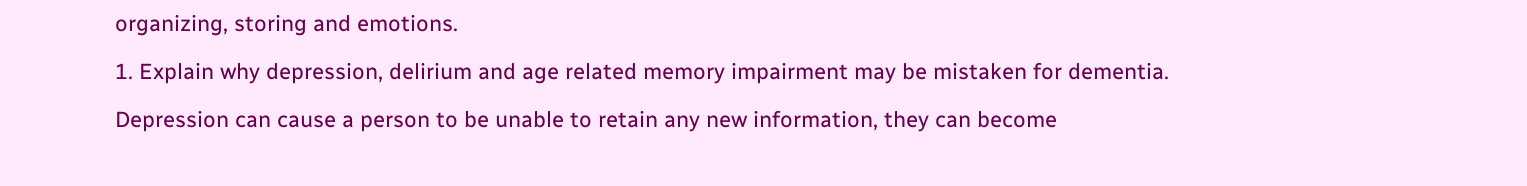organizing, storing and emotions.

1. Explain why depression, delirium and age related memory impairment may be mistaken for dementia.

Depression can cause a person to be unable to retain any new information, they can become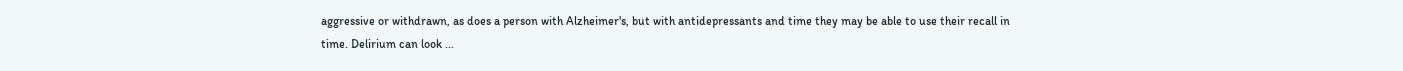aggressive or withdrawn, as does a person with Alzheimer's, but with antidepressants and time they may be able to use their recall in time. Delirium can look ...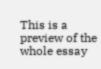This is a preview of the whole essay